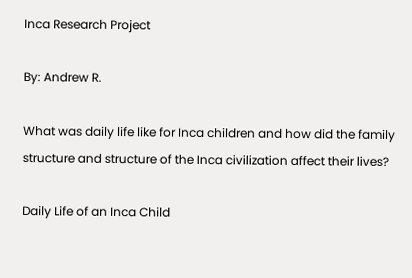Inca Research Project

By: Andrew R.

What was daily life like for Inca children and how did the family structure and structure of the Inca civilization affect their lives?

Daily Life of an Inca Child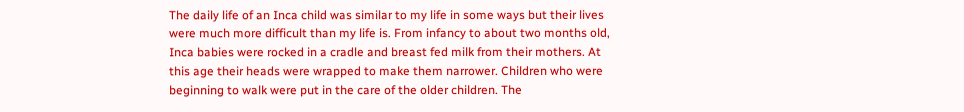The daily life of an Inca child was similar to my life in some ways but their lives were much more difficult than my life is. From infancy to about two months old, Inca babies were rocked in a cradle and breast fed milk from their mothers. At this age their heads were wrapped to make them narrower. Children who were beginning to walk were put in the care of the older children. The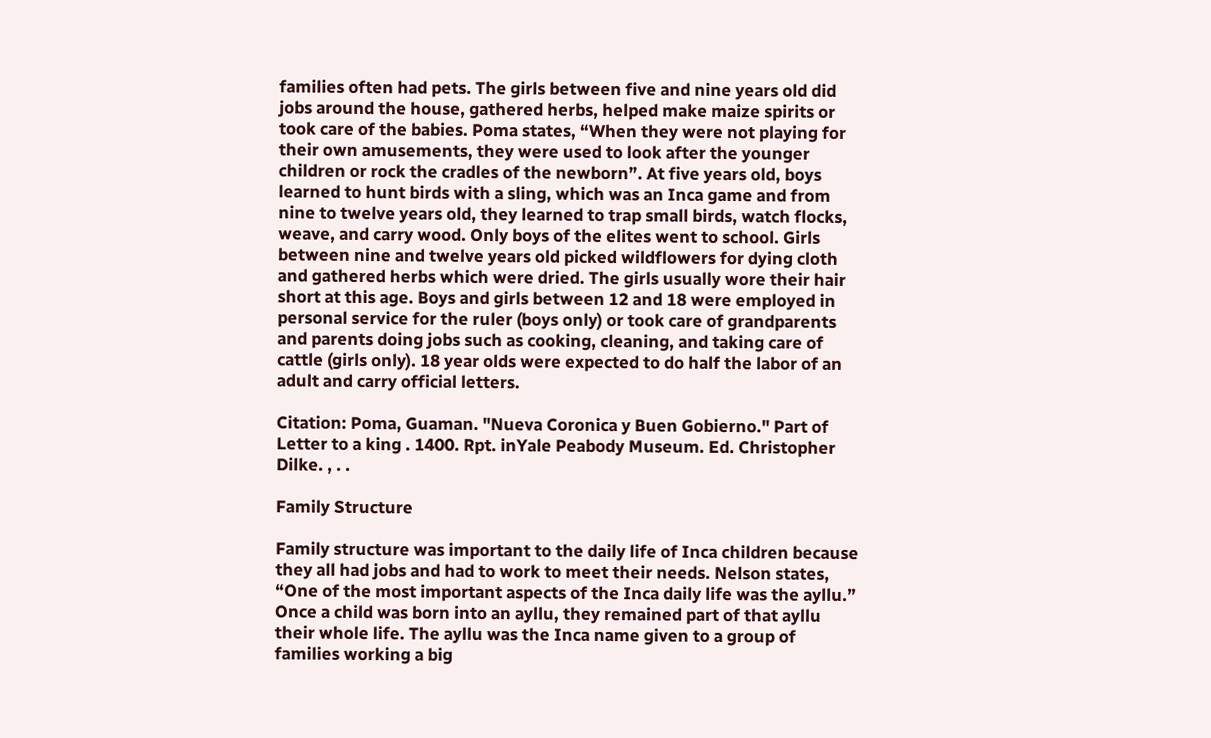families often had pets. The girls between five and nine years old did jobs around the house, gathered herbs, helped make maize spirits or took care of the babies. Poma states, “When they were not playing for their own amusements, they were used to look after the younger children or rock the cradles of the newborn”. At five years old, boys learned to hunt birds with a sling, which was an Inca game and from nine to twelve years old, they learned to trap small birds, watch flocks, weave, and carry wood. Only boys of the elites went to school. Girls between nine and twelve years old picked wildflowers for dying cloth and gathered herbs which were dried. The girls usually wore their hair short at this age. Boys and girls between 12 and 18 were employed in personal service for the ruler (boys only) or took care of grandparents and parents doing jobs such as cooking, cleaning, and taking care of cattle (girls only). 18 year olds were expected to do half the labor of an adult and carry official letters.

Citation: Poma, Guaman. "Nueva Coronica y Buen Gobierno." Part of Letter to a king . 1400. Rpt. inYale Peabody Museum. Ed. Christopher Dilke. , . .

Family Structure

Family structure was important to the daily life of Inca children because they all had jobs and had to work to meet their needs. Nelson states, “One of the most important aspects of the Inca daily life was the ayllu.” Once a child was born into an ayllu, they remained part of that ayllu their whole life. The ayllu was the Inca name given to a group of families working a big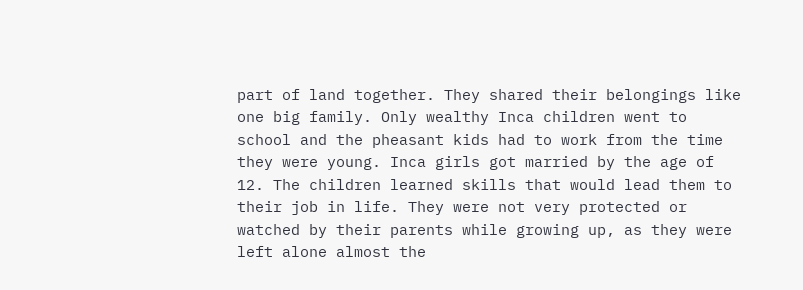part of land together. They shared their belongings like one big family. Only wealthy Inca children went to school and the pheasant kids had to work from the time they were young. Inca girls got married by the age of 12. The children learned skills that would lead them to their job in life. They were not very protected or watched by their parents while growing up, as they were left alone almost the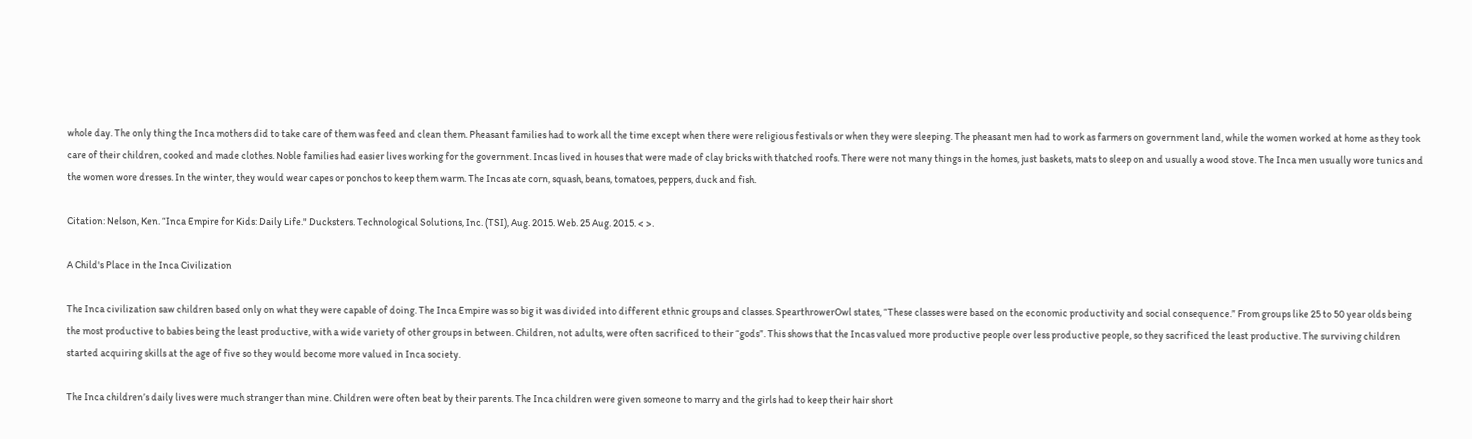whole day. The only thing the Inca mothers did to take care of them was feed and clean them. Pheasant families had to work all the time except when there were religious festivals or when they were sleeping. The pheasant men had to work as farmers on government land, while the women worked at home as they took care of their children, cooked and made clothes. Noble families had easier lives working for the government. Incas lived in houses that were made of clay bricks with thatched roofs. There were not many things in the homes, just baskets, mats to sleep on and usually a wood stove. The Inca men usually wore tunics and the women wore dresses. In the winter, they would wear capes or ponchos to keep them warm. The Incas ate corn, squash, beans, tomatoes, peppers, duck and fish.

Citation: Nelson, Ken. “Inca Empire for Kids: Daily Life." Ducksters. Technological Solutions, Inc. (TSI), Aug. 2015. Web. 25 Aug. 2015. < >.

A Child's Place in the Inca Civilization

The Inca civilization saw children based only on what they were capable of doing. The Inca Empire was so big it was divided into different ethnic groups and classes. SpearthrowerOwl states, “These classes were based on the economic productivity and social consequence.” From groups like 25 to 50 year olds being the most productive to babies being the least productive, with a wide variety of other groups in between. Children, not adults, were often sacrificed to their “gods”. This shows that the Incas valued more productive people over less productive people, so they sacrificed the least productive. The surviving children started acquiring skills at the age of five so they would become more valued in Inca society.

The Inca children’s daily lives were much stranger than mine. Children were often beat by their parents. The Inca children were given someone to marry and the girls had to keep their hair short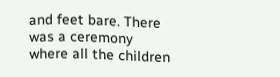and feet bare. There was a ceremony where all the children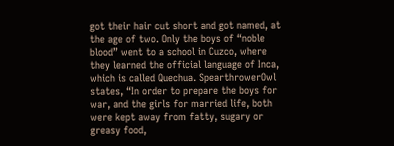got their hair cut short and got named, at the age of two. Only the boys of “noble blood” went to a school in Cuzco, where they learned the official language of Inca, which is called Quechua. SpearthrowerOwl states, “In order to prepare the boys for war, and the girls for married life, both were kept away from fatty, sugary or greasy food,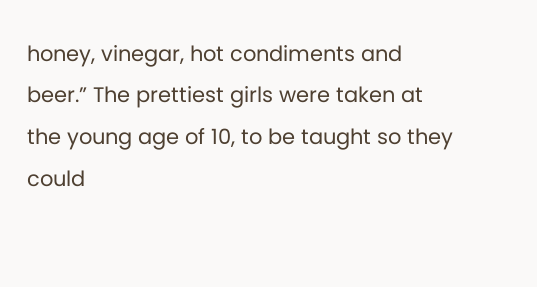honey, vinegar, hot condiments and beer.” The prettiest girls were taken at the young age of 10, to be taught so they could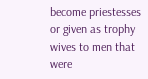become priestesses or given as trophy wives to men that were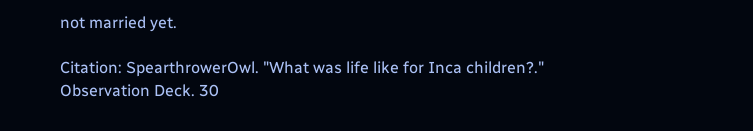not married yet.

Citation: SpearthrowerOwl. "What was life like for Inca children?." Observation Deck. 30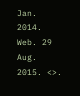Jan. 2014. Web. 29 Aug. 2015. <>.